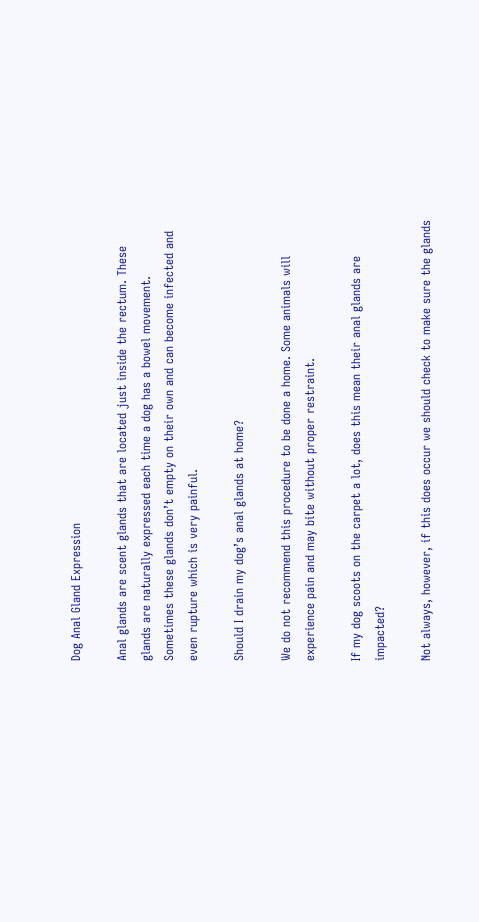Dog Anal Gland Expression

Anal glands are scent glands that are located just inside the rectum. These glands are naturally expressed each time a dog has a bowel movement. Sometimes these glands don’t empty on their own and can become infected and even rupture which is very painful.

Should I drain my dog’s anal glands at home?

We do not recommend this procedure to be done a home. Some animals will experience pain and may bite without proper restraint.

If my dog scoots on the carpet a lot, does this mean their anal glands are impacted?

Not always, however, if this does occur we should check to make sure the glands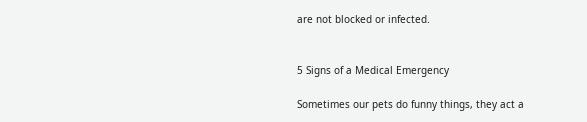are not blocked or infected.


5 Signs of a Medical Emergency

Sometimes our pets do funny things, they act a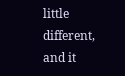little different, and it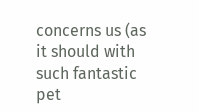concerns us (as it should with such fantastic pet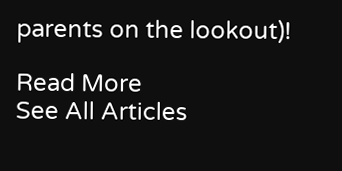parents on the lookout)!

Read More
See All Articles